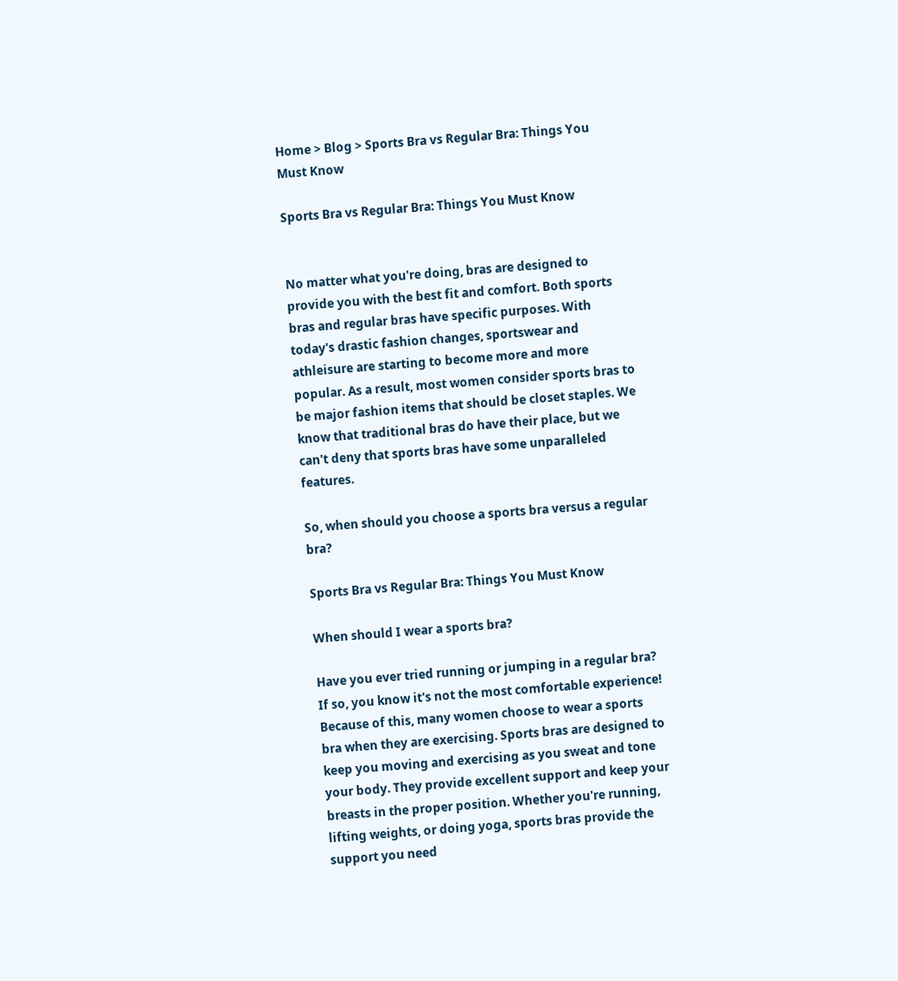Home > Blog > Sports Bra vs Regular Bra: Things You Must Know

Sports Bra vs Regular Bra: Things You Must Know


No matter what you're doing, bras are designed to provide you with the best fit and comfort. Both sports bras and regular bras have specific purposes. With today's drastic fashion changes, sportswear and athleisure are starting to become more and more popular. As a result, most women consider sports bras to be major fashion items that should be closet staples. We know that traditional bras do have their place, but we can't deny that sports bras have some unparalleled features.

So, when should you choose a sports bra versus a regular bra?

Sports Bra vs Regular Bra: Things You Must Know

When should I wear a sports bra?

Have you ever tried running or jumping in a regular bra? If so, you know it's not the most comfortable experience! Because of this, many women choose to wear a sports bra when they are exercising. Sports bras are designed to keep you moving and exercising as you sweat and tone your body. They provide excellent support and keep your breasts in the proper position. Whether you're running, lifting weights, or doing yoga, sports bras provide the support you need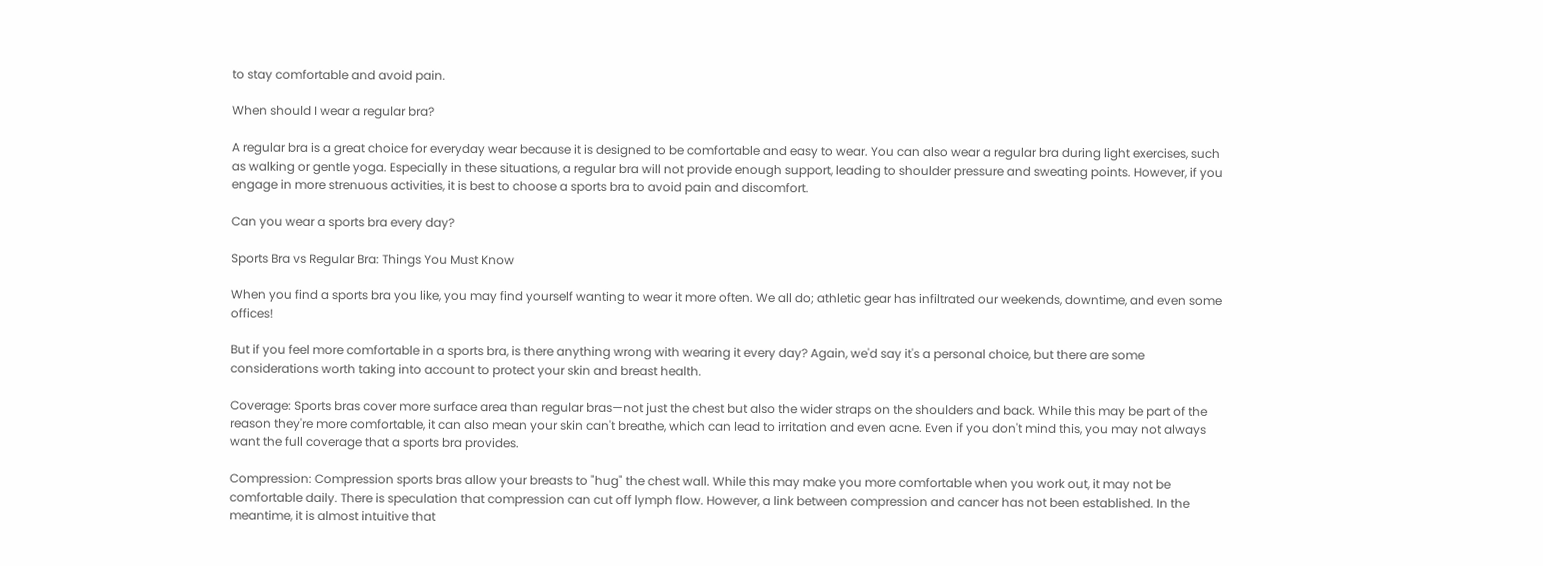to stay comfortable and avoid pain.

When should I wear a regular bra?

A regular bra is a great choice for everyday wear because it is designed to be comfortable and easy to wear. You can also wear a regular bra during light exercises, such as walking or gentle yoga. Especially in these situations, a regular bra will not provide enough support, leading to shoulder pressure and sweating points. However, if you engage in more strenuous activities, it is best to choose a sports bra to avoid pain and discomfort.

Can you wear a sports bra every day?

Sports Bra vs Regular Bra: Things You Must Know

When you find a sports bra you like, you may find yourself wanting to wear it more often. We all do; athletic gear has infiltrated our weekends, downtime, and even some offices!

But if you feel more comfortable in a sports bra, is there anything wrong with wearing it every day? Again, we'd say it's a personal choice, but there are some considerations worth taking into account to protect your skin and breast health.

Coverage: Sports bras cover more surface area than regular bras—not just the chest but also the wider straps on the shoulders and back. While this may be part of the reason they're more comfortable, it can also mean your skin can't breathe, which can lead to irritation and even acne. Even if you don't mind this, you may not always want the full coverage that a sports bra provides.

Compression: Compression sports bras allow your breasts to "hug" the chest wall. While this may make you more comfortable when you work out, it may not be comfortable daily. There is speculation that compression can cut off lymph flow. However, a link between compression and cancer has not been established. In the meantime, it is almost intuitive that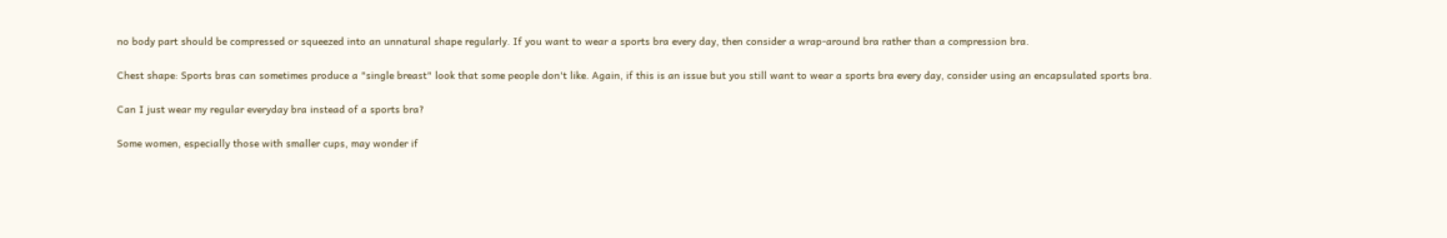no body part should be compressed or squeezed into an unnatural shape regularly. If you want to wear a sports bra every day, then consider a wrap-around bra rather than a compression bra.

Chest shape: Sports bras can sometimes produce a "single breast" look that some people don't like. Again, if this is an issue but you still want to wear a sports bra every day, consider using an encapsulated sports bra.

Can I just wear my regular everyday bra instead of a sports bra?

Some women, especially those with smaller cups, may wonder if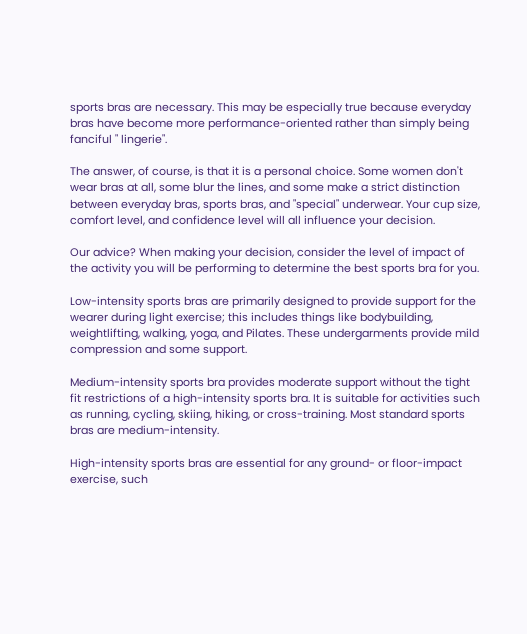sports bras are necessary. This may be especially true because everyday bras have become more performance-oriented rather than simply being fanciful " lingerie".

The answer, of course, is that it is a personal choice. Some women don't wear bras at all, some blur the lines, and some make a strict distinction between everyday bras, sports bras, and "special" underwear. Your cup size, comfort level, and confidence level will all influence your decision.

Our advice? When making your decision, consider the level of impact of the activity you will be performing to determine the best sports bra for you.

Low-intensity sports bras are primarily designed to provide support for the wearer during light exercise; this includes things like bodybuilding, weightlifting, walking, yoga, and Pilates. These undergarments provide mild compression and some support.

Medium-intensity sports bra provides moderate support without the tight fit restrictions of a high-intensity sports bra. It is suitable for activities such as running, cycling, skiing, hiking, or cross-training. Most standard sports bras are medium-intensity.

High-intensity sports bras are essential for any ground- or floor-impact exercise, such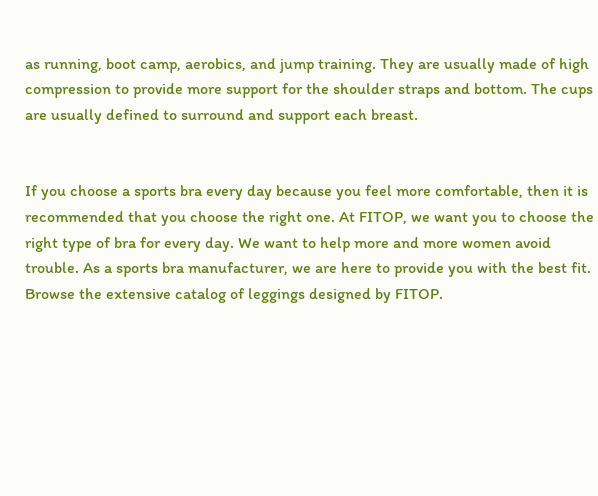as running, boot camp, aerobics, and jump training. They are usually made of high compression to provide more support for the shoulder straps and bottom. The cups are usually defined to surround and support each breast.


If you choose a sports bra every day because you feel more comfortable, then it is recommended that you choose the right one. At FITOP, we want you to choose the right type of bra for every day. We want to help more and more women avoid trouble. As a sports bra manufacturer, we are here to provide you with the best fit. Browse the extensive catalog of leggings designed by FITOP.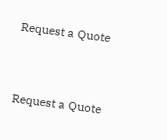Request a Quote


Request a Quote